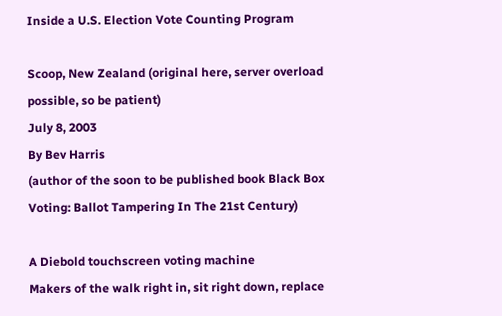Inside a U.S. Election Vote Counting Program

Scoop, New Zealand (original here, server overload possible, so be patient)
July 8, 2003
By Bev Harris
(author of the soon to be published book Black Box Voting: Ballot Tampering In The 21st Century)

A Diebold touchscreen voting machine
Makers of the walk right in, sit right down, replace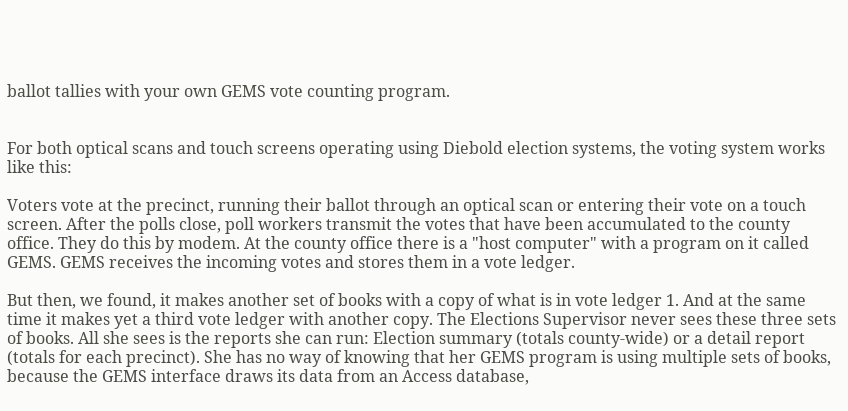ballot tallies with your own GEMS vote counting program.


For both optical scans and touch screens operating using Diebold election systems, the voting system works like this:

Voters vote at the precinct, running their ballot through an optical scan or entering their vote on a touch screen. After the polls close, poll workers transmit the votes that have been accumulated to the county office. They do this by modem. At the county office there is a "host computer" with a program on it called GEMS. GEMS receives the incoming votes and stores them in a vote ledger.

But then, we found, it makes another set of books with a copy of what is in vote ledger 1. And at the same time it makes yet a third vote ledger with another copy. The Elections Supervisor never sees these three sets of books. All she sees is the reports she can run: Election summary (totals county-wide) or a detail report (totals for each precinct). She has no way of knowing that her GEMS program is using multiple sets of books, because the GEMS interface draws its data from an Access database,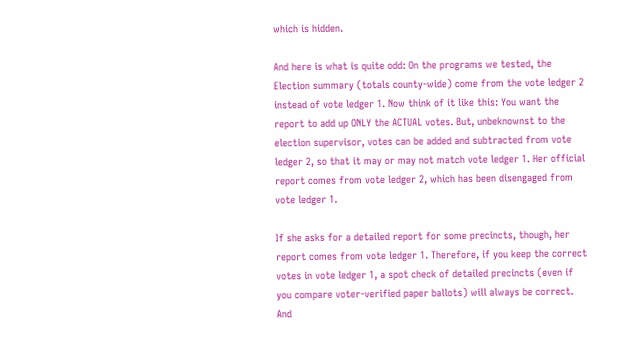which is hidden.

And here is what is quite odd: On the programs we tested, the Election summary (totals county-wide) come from the vote ledger 2 instead of vote ledger 1. Now think of it like this: You want the report to add up ONLY the ACTUAL votes. But, unbeknownst to the election supervisor, votes can be added and subtracted from vote ledger 2, so that it may or may not match vote ledger 1. Her official report comes from vote ledger 2, which has been disengaged from vote ledger 1.

If she asks for a detailed report for some precincts, though, her report comes from vote ledger 1. Therefore, if you keep the correct votes in vote ledger 1, a spot check of detailed precincts (even if you compare voter-verified paper ballots) will always be correct. And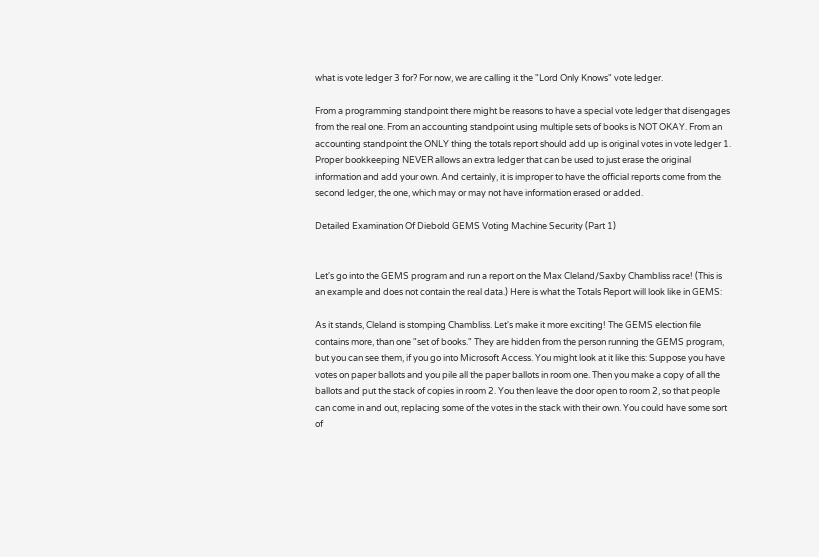what is vote ledger 3 for? For now, we are calling it the "Lord Only Knows" vote ledger.

From a programming standpoint there might be reasons to have a special vote ledger that disengages from the real one. From an accounting standpoint using multiple sets of books is NOT OKAY. From an accounting standpoint the ONLY thing the totals report should add up is original votes in vote ledger 1. Proper bookkeeping NEVER allows an extra ledger that can be used to just erase the original information and add your own. And certainly, it is improper to have the official reports come from the second ledger, the one, which may or may not have information erased or added.

Detailed Examination Of Diebold GEMS Voting Machine Security (Part 1)


Let's go into the GEMS program and run a report on the Max Cleland/Saxby Chambliss race! (This is an example and does not contain the real data.) Here is what the Totals Report will look like in GEMS:

As it stands, Cleland is stomping Chambliss. Let's make it more exciting! The GEMS election file contains more, than one "set of books." They are hidden from the person running the GEMS program, but you can see them, if you go into Microsoft Access. You might look at it like this: Suppose you have votes on paper ballots and you pile all the paper ballots in room one. Then you make a copy of all the ballots and put the stack of copies in room 2. You then leave the door open to room 2, so that people can come in and out, replacing some of the votes in the stack with their own. You could have some sort of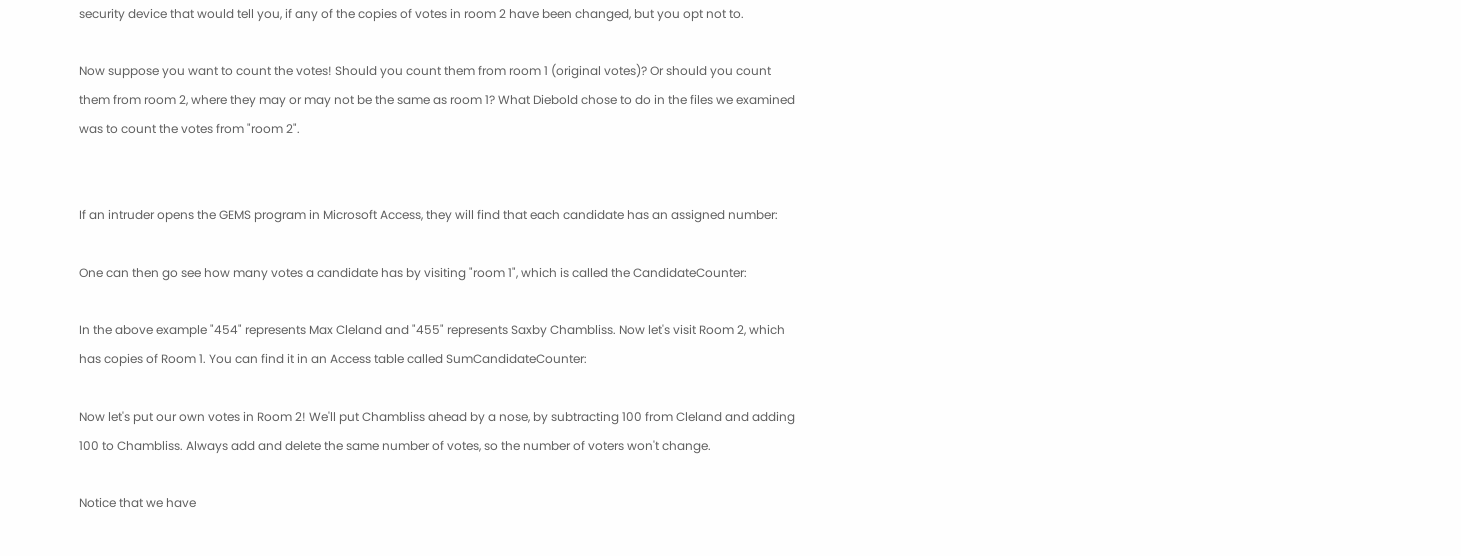security device that would tell you, if any of the copies of votes in room 2 have been changed, but you opt not to.

Now suppose you want to count the votes! Should you count them from room 1 (original votes)? Or should you count them from room 2, where they may or may not be the same as room 1? What Diebold chose to do in the files we examined was to count the votes from "room 2".


If an intruder opens the GEMS program in Microsoft Access, they will find that each candidate has an assigned number:

One can then go see how many votes a candidate has by visiting "room 1", which is called the CandidateCounter:

In the above example "454" represents Max Cleland and "455" represents Saxby Chambliss. Now let's visit Room 2, which has copies of Room 1. You can find it in an Access table called SumCandidateCounter:

Now let's put our own votes in Room 2! We'll put Chambliss ahead by a nose, by subtracting 100 from Cleland and adding 100 to Chambliss. Always add and delete the same number of votes, so the number of voters won't change.

Notice that we have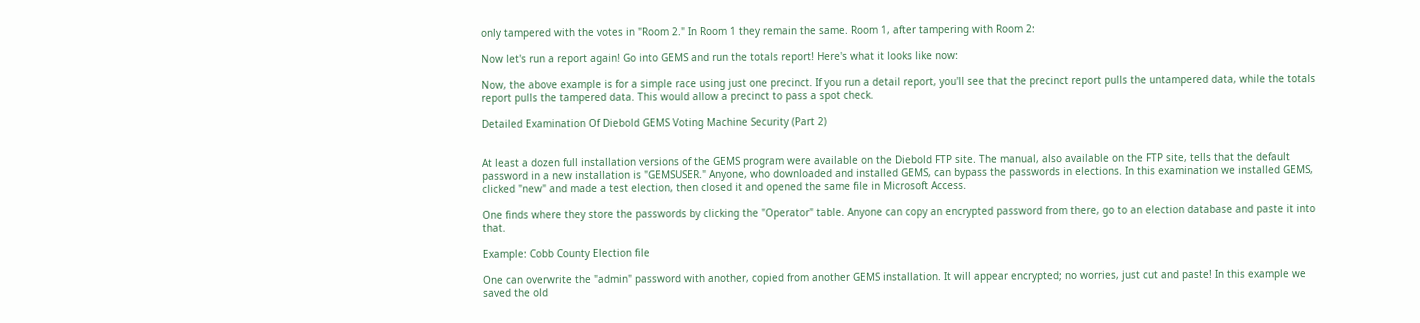only tampered with the votes in "Room 2." In Room 1 they remain the same. Room 1, after tampering with Room 2:

Now let's run a report again! Go into GEMS and run the totals report! Here's what it looks like now:

Now, the above example is for a simple race using just one precinct. If you run a detail report, you'll see that the precinct report pulls the untampered data, while the totals report pulls the tampered data. This would allow a precinct to pass a spot check.

Detailed Examination Of Diebold GEMS Voting Machine Security (Part 2)


At least a dozen full installation versions of the GEMS program were available on the Diebold FTP site. The manual, also available on the FTP site, tells that the default password in a new installation is "GEMSUSER." Anyone, who downloaded and installed GEMS, can bypass the passwords in elections. In this examination we installed GEMS, clicked "new" and made a test election, then closed it and opened the same file in Microsoft Access.

One finds where they store the passwords by clicking the "Operator" table. Anyone can copy an encrypted password from there, go to an election database and paste it into that.

Example: Cobb County Election file

One can overwrite the "admin" password with another, copied from another GEMS installation. It will appear encrypted; no worries, just cut and paste! In this example we saved the old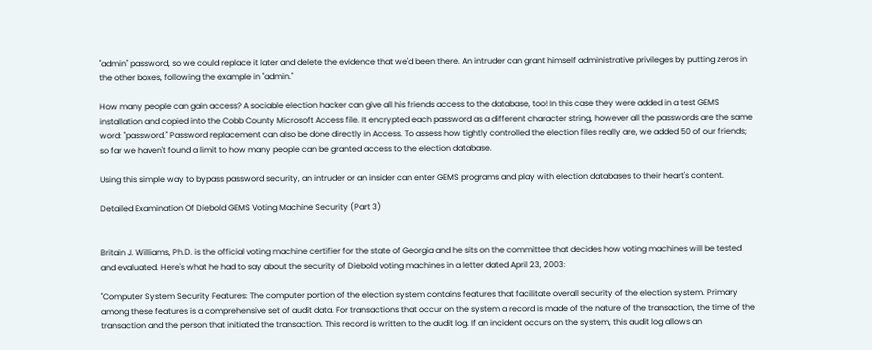"admin" password, so we could replace it later and delete the evidence that we'd been there. An intruder can grant himself administrative privileges by putting zeros in the other boxes, following the example in "admin."

How many people can gain access? A sociable election hacker can give all his friends access to the database, too! In this case they were added in a test GEMS installation and copied into the Cobb County Microsoft Access file. It encrypted each password as a different character string, however all the passwords are the same word: "password." Password replacement can also be done directly in Access. To assess how tightly controlled the election files really are, we added 50 of our friends; so far we haven't found a limit to how many people can be granted access to the election database.

Using this simple way to bypass password security, an intruder or an insider can enter GEMS programs and play with election databases to their heart's content.

Detailed Examination Of Diebold GEMS Voting Machine Security (Part 3)


Britain J. Williams, Ph.D. is the official voting machine certifier for the state of Georgia and he sits on the committee that decides how voting machines will be tested and evaluated. Here's what he had to say about the security of Diebold voting machines in a letter dated April 23, 2003:

"Computer System Security Features: The computer portion of the election system contains features that facilitate overall security of the election system. Primary among these features is a comprehensive set of audit data. For transactions that occur on the system a record is made of the nature of the transaction, the time of the transaction and the person that initiated the transaction. This record is written to the audit log. If an incident occurs on the system, this audit log allows an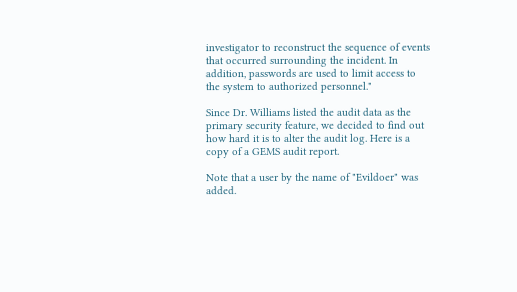investigator to reconstruct the sequence of events that occurred surrounding the incident. In addition, passwords are used to limit access to the system to authorized personnel."

Since Dr. Williams listed the audit data as the primary security feature, we decided to find out how hard it is to alter the audit log. Here is a copy of a GEMS audit report.

Note that a user by the name of "Evildoer" was added.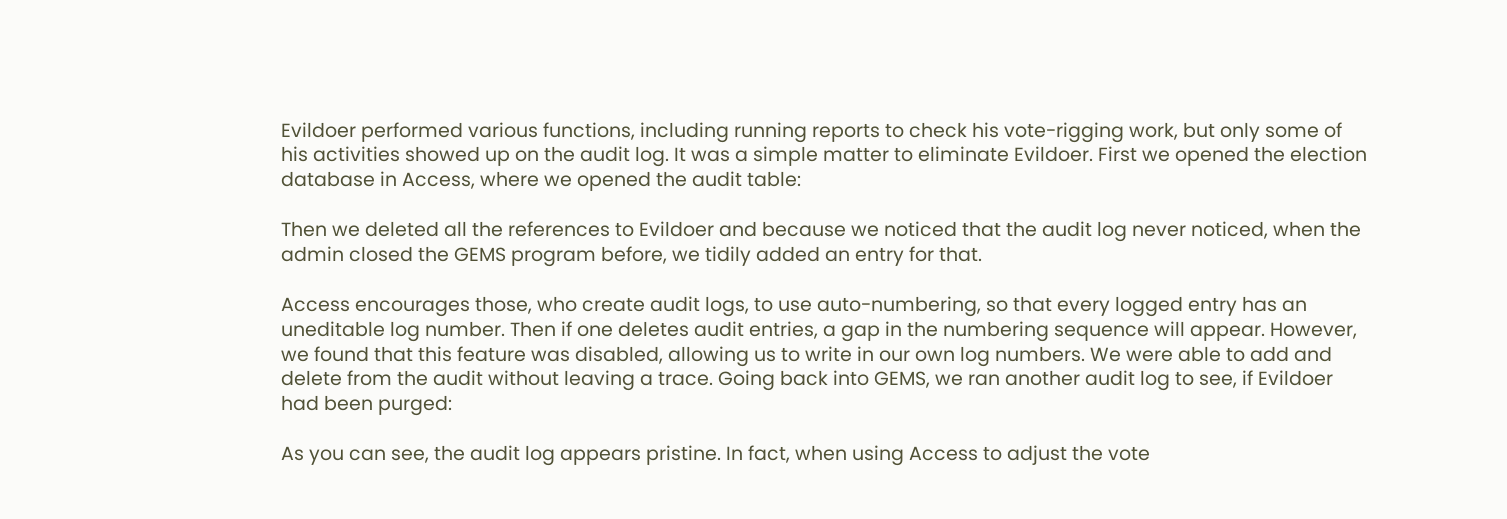Evildoer performed various functions, including running reports to check his vote-rigging work, but only some of his activities showed up on the audit log. It was a simple matter to eliminate Evildoer. First we opened the election database in Access, where we opened the audit table:

Then we deleted all the references to Evildoer and because we noticed that the audit log never noticed, when the admin closed the GEMS program before, we tidily added an entry for that.

Access encourages those, who create audit logs, to use auto-numbering, so that every logged entry has an uneditable log number. Then if one deletes audit entries, a gap in the numbering sequence will appear. However, we found that this feature was disabled, allowing us to write in our own log numbers. We were able to add and delete from the audit without leaving a trace. Going back into GEMS, we ran another audit log to see, if Evildoer had been purged:

As you can see, the audit log appears pristine. In fact, when using Access to adjust the vote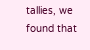tallies, we found that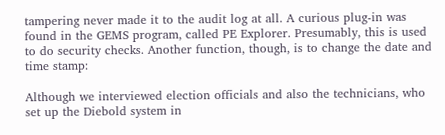tampering never made it to the audit log at all. A curious plug-in was found in the GEMS program, called PE Explorer. Presumably, this is used to do security checks. Another function, though, is to change the date and time stamp:

Although we interviewed election officials and also the technicians, who set up the Diebold system in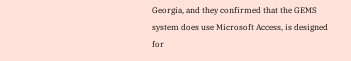Georgia, and they confirmed that the GEMS system does use Microsoft Access, is designed for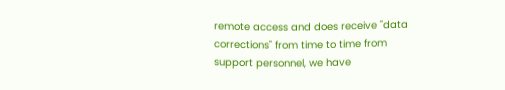remote access and does receive "data corrections" from time to time from support personnel, we have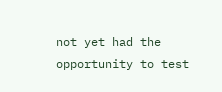not yet had the opportunity to test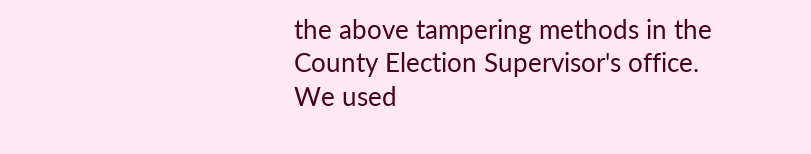the above tampering methods in the County Election Supervisor's office. We used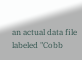an actual data file labeled "Cobb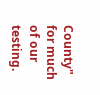County" for much of our testing.